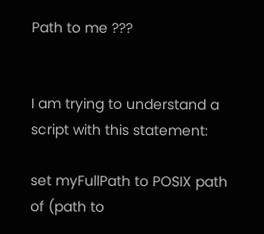Path to me ???


I am trying to understand a script with this statement:

set myFullPath to POSIX path of (path to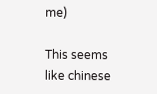me)

This seems like chinese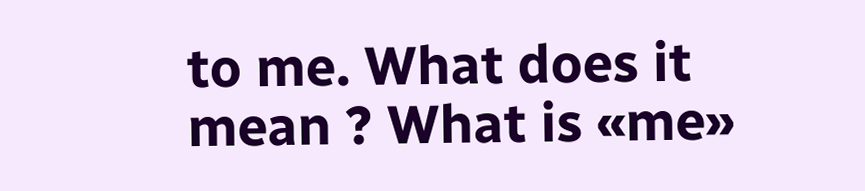to me. What does it mean ? What is «me»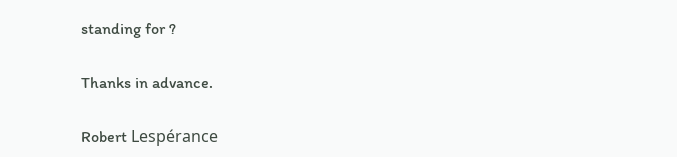standing for ?

Thanks in advance.

Robert Lespérance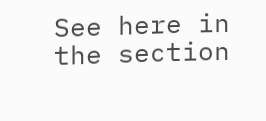See here in the section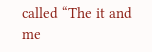called “The it and me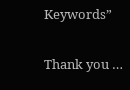Keywords”

Thank you …